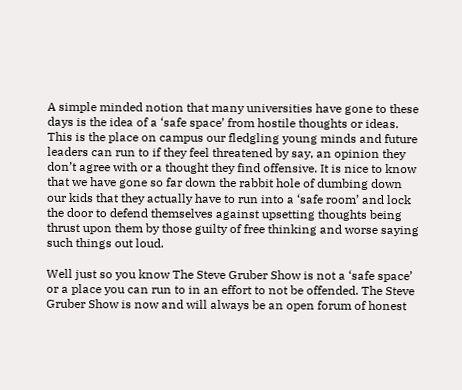A simple minded notion that many universities have gone to these days is the idea of a ‘safe space’ from hostile thoughts or ideas. This is the place on campus our fledgling young minds and future leaders can run to if they feel threatened by say, an opinion they don’t agree with or a thought they find offensive. It is nice to know that we have gone so far down the rabbit hole of dumbing down our kids that they actually have to run into a ‘safe room’ and lock the door to defend themselves against upsetting thoughts being thrust upon them by those guilty of free thinking and worse saying such things out loud.

Well just so you know The Steve Gruber Show is not a ‘safe space’ or a place you can run to in an effort to not be offended. The Steve Gruber Show is now and will always be an open forum of honest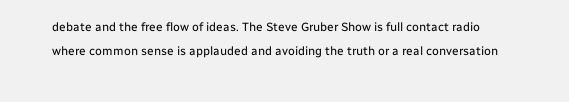debate and the free flow of ideas. The Steve Gruber Show is full contact radio where common sense is applauded and avoiding the truth or a real conversation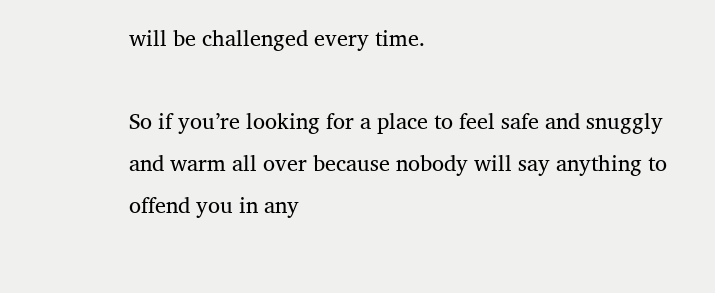will be challenged every time.

So if you’re looking for a place to feel safe and snuggly and warm all over because nobody will say anything to offend you in any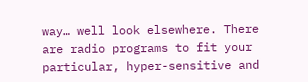way… well look elsewhere. There are radio programs to fit your particular, hyper-sensitive and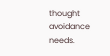thought avoidance needs.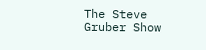The Steve Gruber Show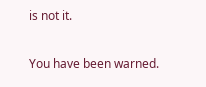is not it.

You have been warned.